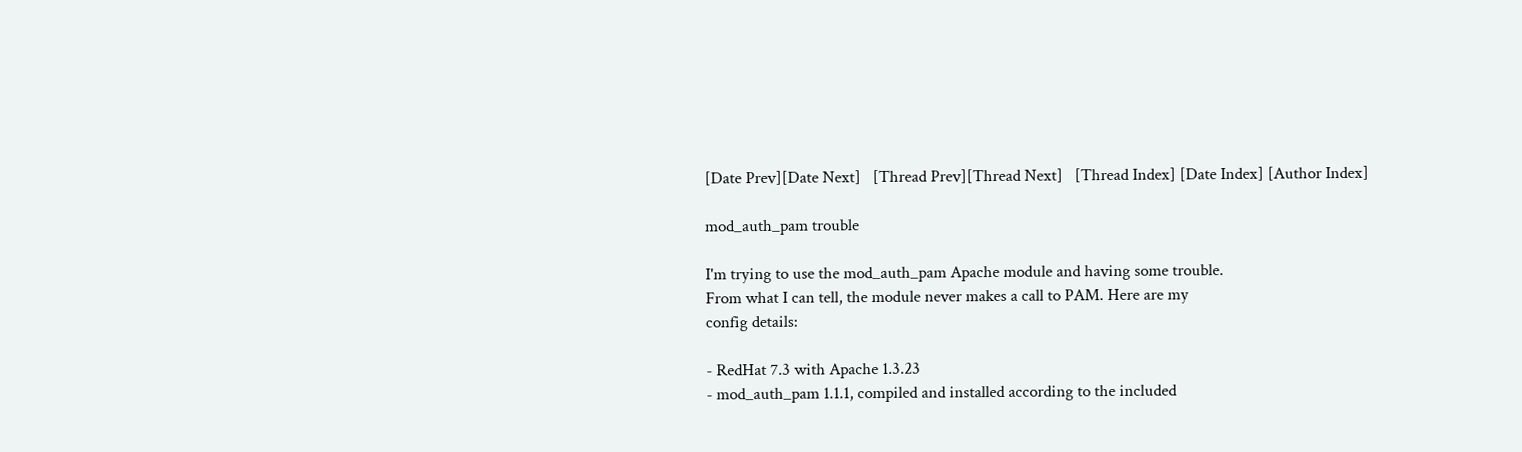[Date Prev][Date Next]   [Thread Prev][Thread Next]   [Thread Index] [Date Index] [Author Index]

mod_auth_pam trouble

I'm trying to use the mod_auth_pam Apache module and having some trouble.
From what I can tell, the module never makes a call to PAM. Here are my
config details:

- RedHat 7.3 with Apache 1.3.23
- mod_auth_pam 1.1.1, compiled and installed according to the included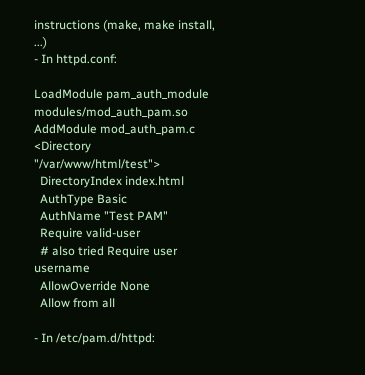instructions (make, make install, ...)
- In httpd.conf:

LoadModule pam_auth_module modules/mod_auth_pam.so
AddModule mod_auth_pam.c
<Directory "/var/www/html/test">
  DirectoryIndex index.html
  AuthType Basic
  AuthName "Test PAM"
  Require valid-user
  # also tried Require user username
  AllowOverride None
  Allow from all

- In /etc/pam.d/httpd: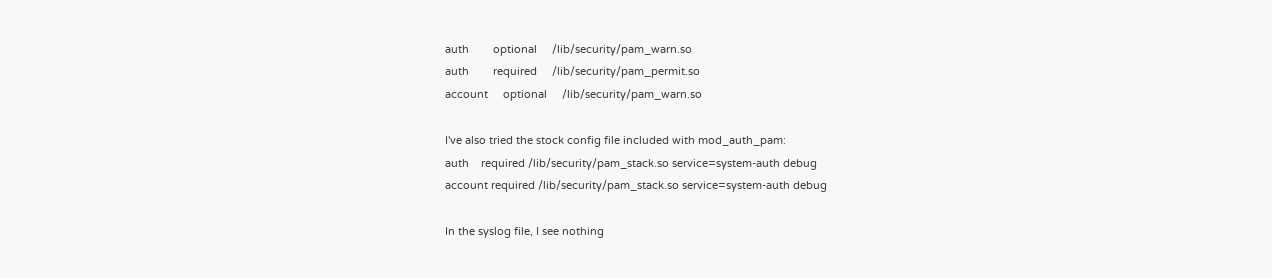auth        optional     /lib/security/pam_warn.so
auth        required     /lib/security/pam_permit.so
account     optional     /lib/security/pam_warn.so

I've also tried the stock config file included with mod_auth_pam:
auth    required /lib/security/pam_stack.so service=system-auth debug
account required /lib/security/pam_stack.so service=system-auth debug

In the syslog file, I see nothing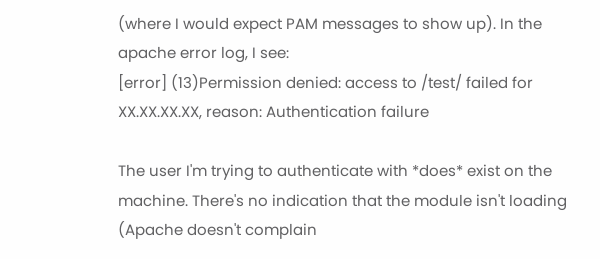(where I would expect PAM messages to show up). In the apache error log, I see:
[error] (13)Permission denied: access to /test/ failed for XX.XX.XX.XX, reason: Authentication failure

The user I'm trying to authenticate with *does* exist on the machine. There's no indication that the module isn't loading (Apache doesn't complain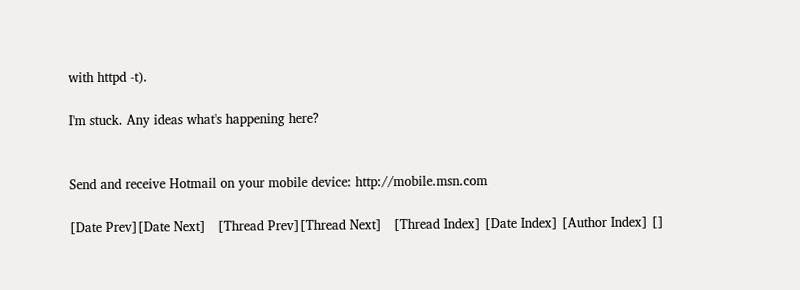with httpd -t).

I'm stuck. Any ideas what's happening here?


Send and receive Hotmail on your mobile device: http://mobile.msn.com

[Date Prev][Date Next]   [Thread Prev][Thread Next]   [Thread Index] [Date Index] [Author Index] []